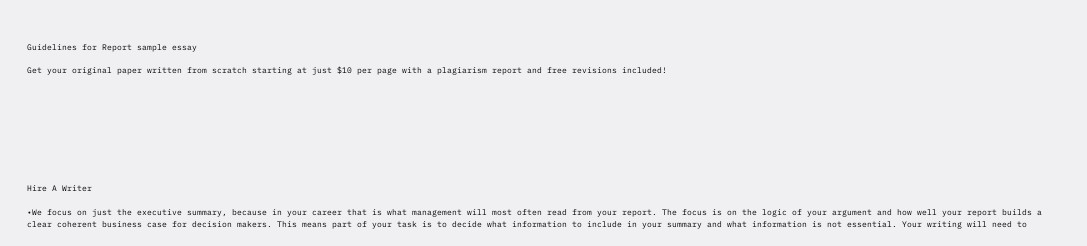Guidelines for Report sample essay

Get your original paper written from scratch starting at just $10 per page with a plagiarism report and free revisions included!









Hire A Writer

•We focus on just the executive summary, because in your career that is what management will most often read from your report. The focus is on the logic of your argument and how well your report builds a clear coherent business case for decision makers. This means part of your task is to decide what information to include in your summary and what information is not essential. Your writing will need to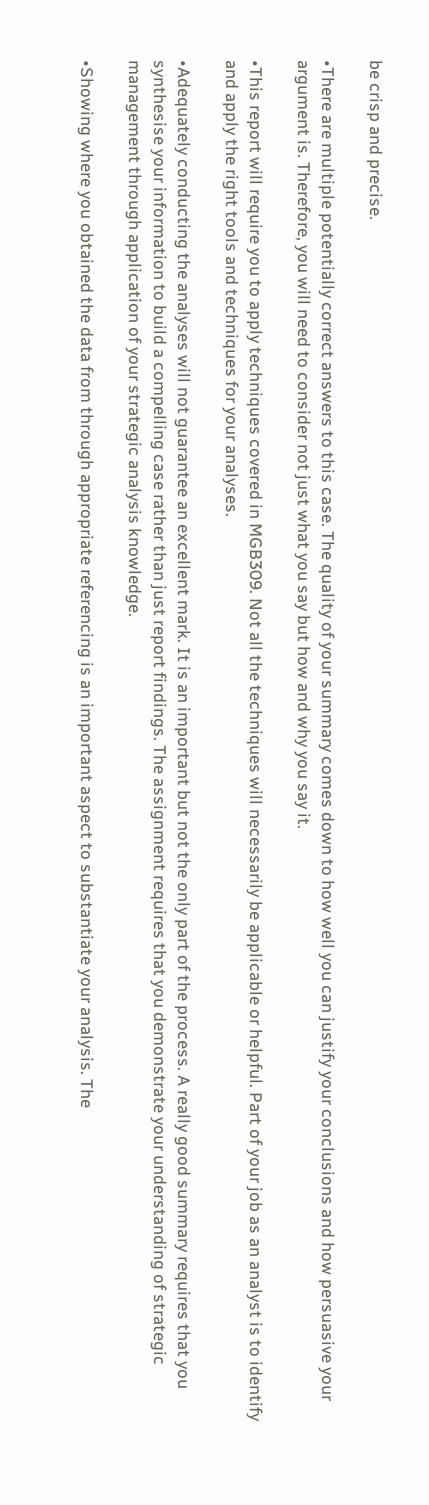be crisp and precise.

•There are multiple potentially correct answers to this case. The quality of your summary comes down to how well you can justify your conclusions and how persuasive your argument is. Therefore, you will need to consider not just what you say but how and why you say it.

•This report will require you to apply techniques covered in MGB309. Not all the techniques will necessarily be applicable or helpful. Part of your job as an analyst is to identify and apply the right tools and techniques for your analyses.

•Adequately conducting the analyses will not guarantee an excellent mark. It is an important but not the only part of the process. A really good summary requires that you synthesise your information to build a compelling case rather than just report findings. The assignment requires that you demonstrate your understanding of strategic management through application of your strategic analysis knowledge.

•Showing where you obtained the data from through appropriate referencing is an important aspect to substantiate your analysis. The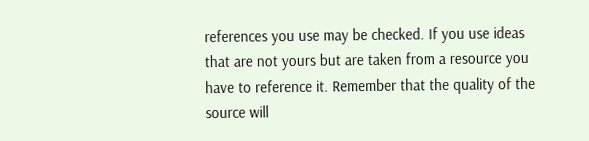references you use may be checked. If you use ideas that are not yours but are taken from a resource you have to reference it. Remember that the quality of the source will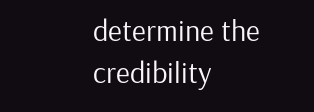determine the credibility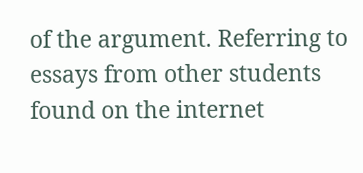of the argument. Referring to essays from other students found on the internet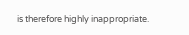is therefore highly inappropriate.